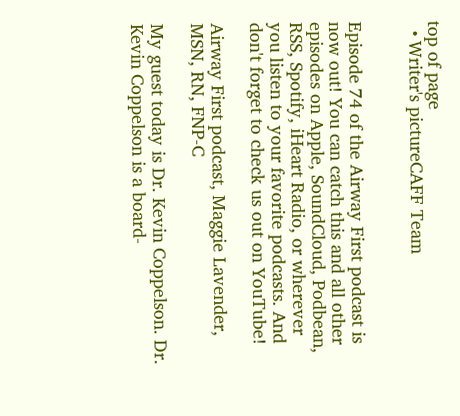top of page
  • Writer's pictureCAFF Team


Episode 74 of the Airway First podcast is now out! You can catch this and all other episodes on Apple, SoundCloud, Podbean, RSS, Spotify, iHeart Radio, or wherever you listen to your favorite podcasts. And don't forget to check us out on YouTube!

Airway First podcast, Maggie Lavender, MSN, RN, FNP-C

My guest today is Dr. Kevin Coppelson. Dr. Kevin Coppelson is a board-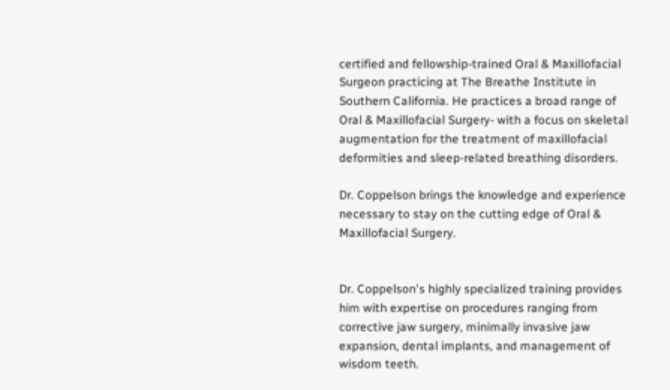certified and fellowship-trained Oral & Maxillofacial Surgeon practicing at The Breathe Institute in Southern California. He practices a broad range of Oral & Maxillofacial Surgery- with a focus on skeletal augmentation for the treatment of maxillofacial deformities and sleep-related breathing disorders.

Dr. Coppelson brings the knowledge and experience necessary to stay on the cutting edge of Oral & Maxillofacial Surgery.


Dr. Coppelson's highly specialized training provides him with expertise on procedures ranging from corrective jaw surgery, minimally invasive jaw expansion, dental implants, and management of wisdom teeth.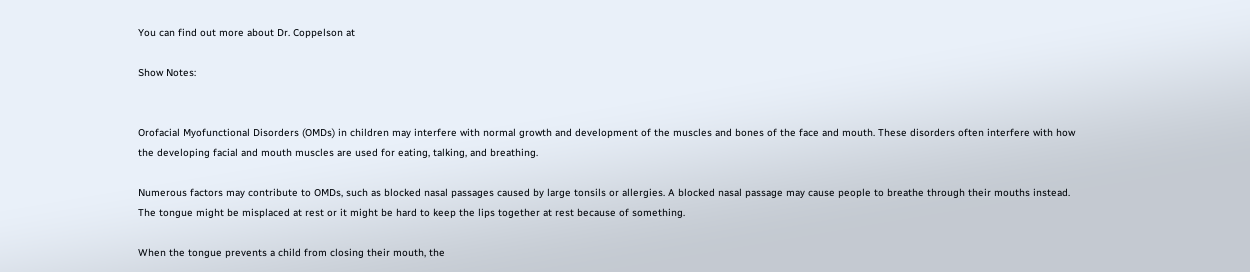You can find out more about Dr. Coppelson at

Show Notes:


Orofacial Myofunctional Disorders (OMDs) in children may interfere with normal growth and development of the muscles and bones of the face and mouth. These disorders often interfere with how the developing facial and mouth muscles are used for eating, talking, and breathing.

Numerous factors may contribute to OMDs, such as blocked nasal passages caused by large tonsils or allergies. A blocked nasal passage may cause people to breathe through their mouths instead. The tongue might be misplaced at rest or it might be hard to keep the lips together at rest because of something.

When the tongue prevents a child from closing their mouth, the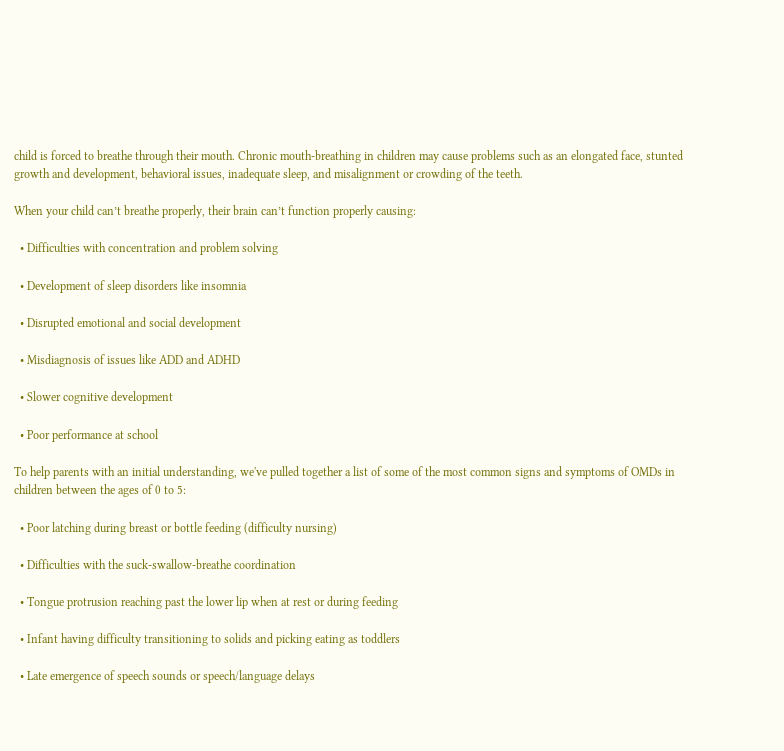child is forced to breathe through their mouth. Chronic mouth-breathing in children may cause problems such as an elongated face, stunted growth and development, behavioral issues, inadequate sleep, and misalignment or crowding of the teeth.

When your child can’t breathe properly, their brain can’t function properly causing:

  • Difficulties with concentration and problem solving

  • Development of sleep disorders like insomnia

  • Disrupted emotional and social development

  • Misdiagnosis of issues like ADD and ADHD

  • Slower cognitive development

  • Poor performance at school

To help parents with an initial understanding, we've pulled together a list of some of the most common signs and symptoms of OMDs in children between the ages of 0 to 5:

  • Poor latching during breast or bottle feeding (difficulty nursing)

  • Difficulties with the suck-swallow-breathe coordination

  • Tongue protrusion reaching past the lower lip when at rest or during feeding

  • Infant having difficulty transitioning to solids and picking eating as toddlers

  • Late emergence of speech sounds or speech/language delays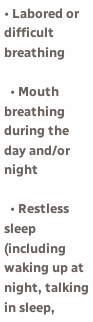• Labored or difficult breathing

  • Mouth breathing during the day and/or night

  • Restless sleep (including waking up at night, talking in sleep,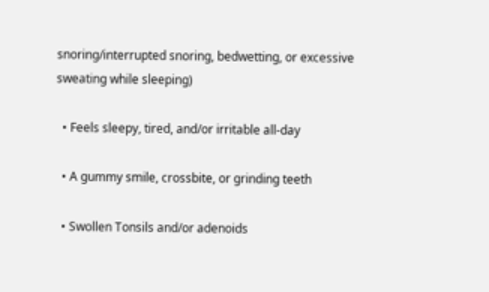snoring/interrupted snoring, bedwetting, or excessive sweating while sleeping)

  • Feels sleepy, tired, and/or irritable all-day

  • A gummy smile, crossbite, or grinding teeth

  • Swollen Tonsils and/or adenoids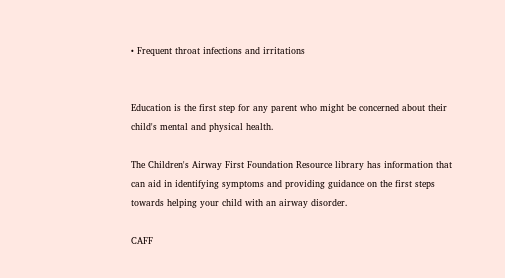• Frequent throat infections and irritations


Education is the first step for any parent who might be concerned about their child's mental and physical health.

The Children's Airway First Foundation Resource library has information that can aid in identifying symptoms and providing guidance on the first steps towards helping your child with an airway disorder.

CAFF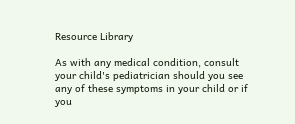Resource Library

As with any medical condition, consult your child's pediatrician should you see any of these symptoms in your child or if you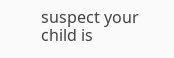suspect your child is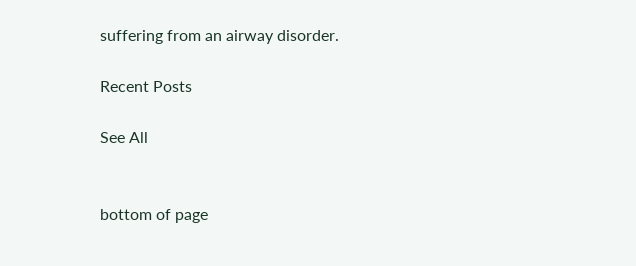suffering from an airway disorder.

Recent Posts

See All


bottom of page